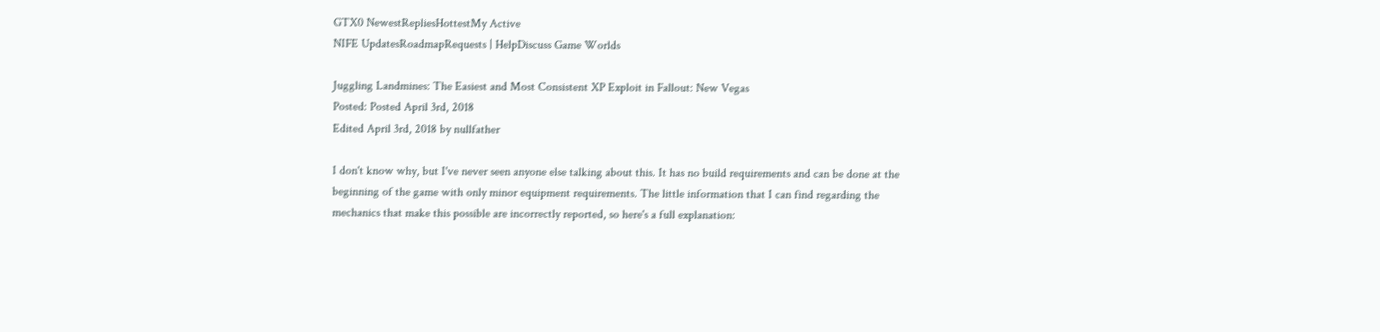GTX0 NewestRepliesHottestMy Active
NIFE UpdatesRoadmapRequests | HelpDiscuss Game Worlds

Juggling Landmines: The Easiest and Most Consistent XP Exploit in Fallout: New Vegas
Posted: Posted April 3rd, 2018
Edited April 3rd, 2018 by nullfather

I don't know why, but I've never seen anyone else talking about this. It has no build requirements and can be done at the beginning of the game with only minor equipment requirements. The little information that I can find regarding the mechanics that make this possible are incorrectly reported, so here's a full explanation: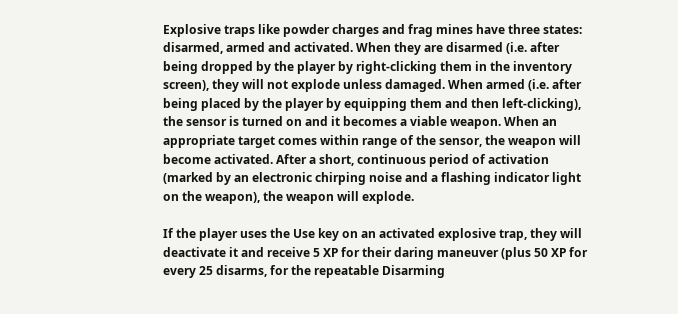Explosive traps like powder charges and frag mines have three states: disarmed, armed and activated. When they are disarmed (i.e. after being dropped by the player by right-clicking them in the inventory screen), they will not explode unless damaged. When armed (i.e. after being placed by the player by equipping them and then left-clicking), the sensor is turned on and it becomes a viable weapon. When an appropriate target comes within range of the sensor, the weapon will become activated. After a short, continuous period of activation (marked by an electronic chirping noise and a flashing indicator light on the weapon), the weapon will explode.

If the player uses the Use key on an activated explosive trap, they will deactivate it and receive 5 XP for their daring maneuver (plus 50 XP for every 25 disarms, for the repeatable Disarming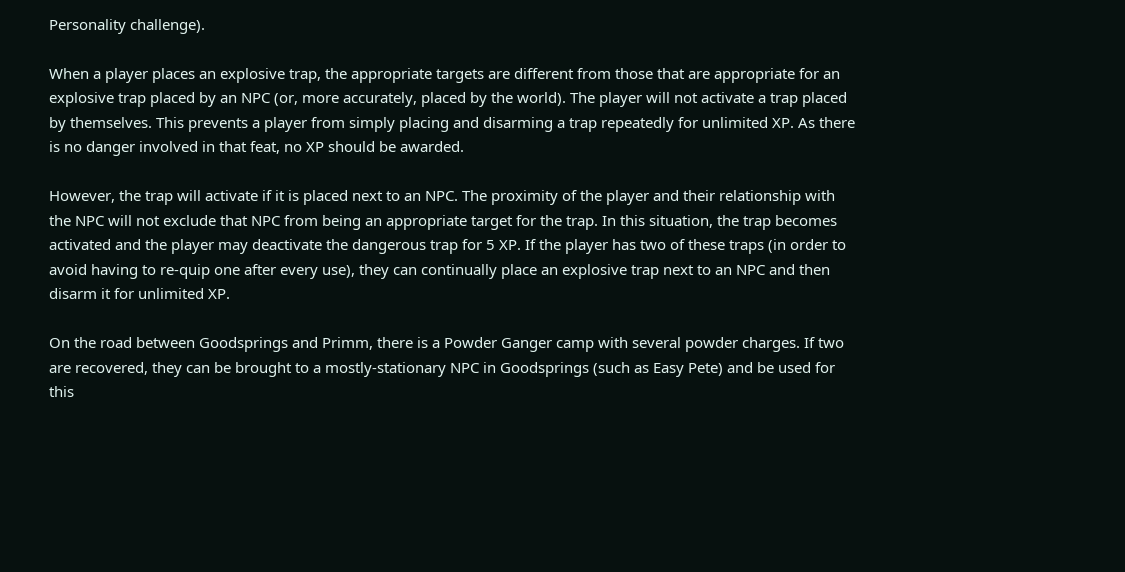Personality challenge).

When a player places an explosive trap, the appropriate targets are different from those that are appropriate for an explosive trap placed by an NPC (or, more accurately, placed by the world). The player will not activate a trap placed by themselves. This prevents a player from simply placing and disarming a trap repeatedly for unlimited XP. As there is no danger involved in that feat, no XP should be awarded.

However, the trap will activate if it is placed next to an NPC. The proximity of the player and their relationship with the NPC will not exclude that NPC from being an appropriate target for the trap. In this situation, the trap becomes activated and the player may deactivate the dangerous trap for 5 XP. If the player has two of these traps (in order to avoid having to re-quip one after every use), they can continually place an explosive trap next to an NPC and then disarm it for unlimited XP.

On the road between Goodsprings and Primm, there is a Powder Ganger camp with several powder charges. If two are recovered, they can be brought to a mostly-stationary NPC in Goodsprings (such as Easy Pete) and be used for this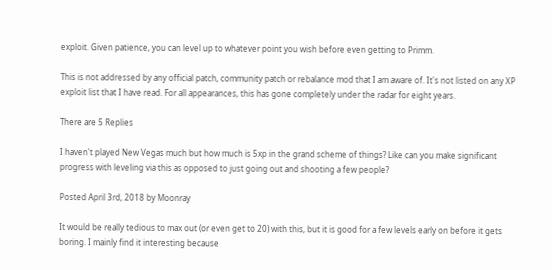exploit. Given patience, you can level up to whatever point you wish before even getting to Primm.

This is not addressed by any official patch, community patch or rebalance mod that I am aware of. It's not listed on any XP exploit list that I have read. For all appearances, this has gone completely under the radar for eight years.

There are 5 Replies

I haven't played New Vegas much but how much is 5xp in the grand scheme of things? Like can you make significant progress with leveling via this as opposed to just going out and shooting a few people?

Posted April 3rd, 2018 by Moonray

It would be really tedious to max out (or even get to 20) with this, but it is good for a few levels early on before it gets boring. I mainly find it interesting because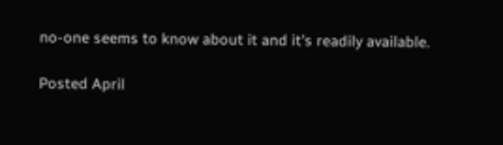no-one seems to know about it and it's readily available.

Posted April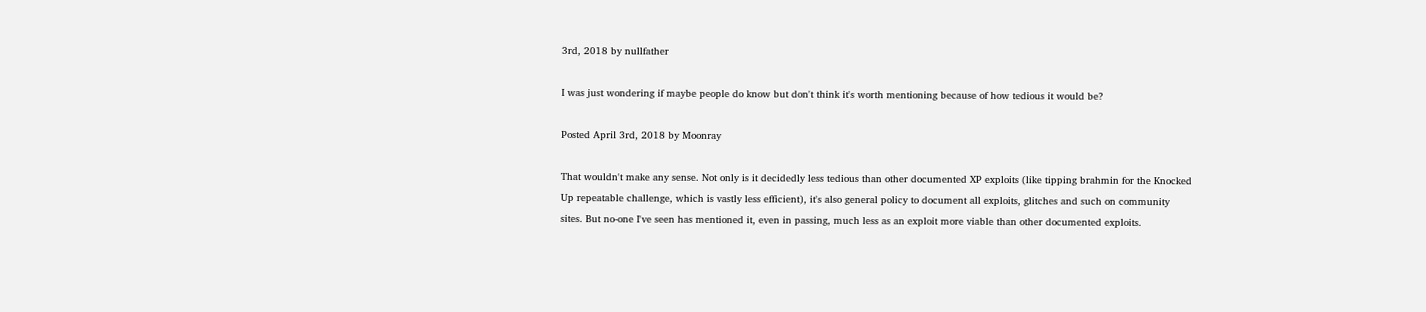3rd, 2018 by nullfather

I was just wondering if maybe people do know but don't think it's worth mentioning because of how tedious it would be?

Posted April 3rd, 2018 by Moonray

That wouldn't make any sense. Not only is it decidedly less tedious than other documented XP exploits (like tipping brahmin for the Knocked Up repeatable challenge, which is vastly less efficient), it's also general policy to document all exploits, glitches and such on community sites. But no-one I've seen has mentioned it, even in passing, much less as an exploit more viable than other documented exploits.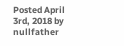Posted April 3rd, 2018 by nullfather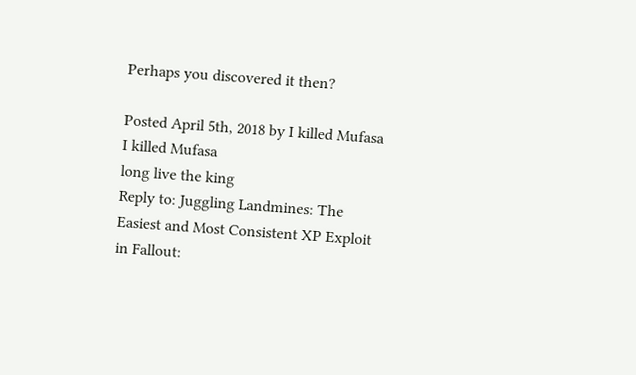Perhaps you discovered it then?

Posted April 5th, 2018 by I killed Mufasa
I killed Mufasa
long live the king
Reply to: Juggling Landmines: The Easiest and Most Consistent XP Exploit in Fallout: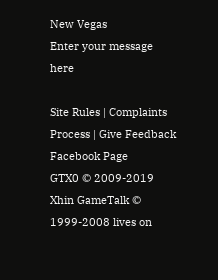New Vegas
Enter your message here

Site Rules | Complaints Process | Give Feedback Facebook Page
GTX0 © 2009-2019 Xhin GameTalk © 1999-2008 lives on